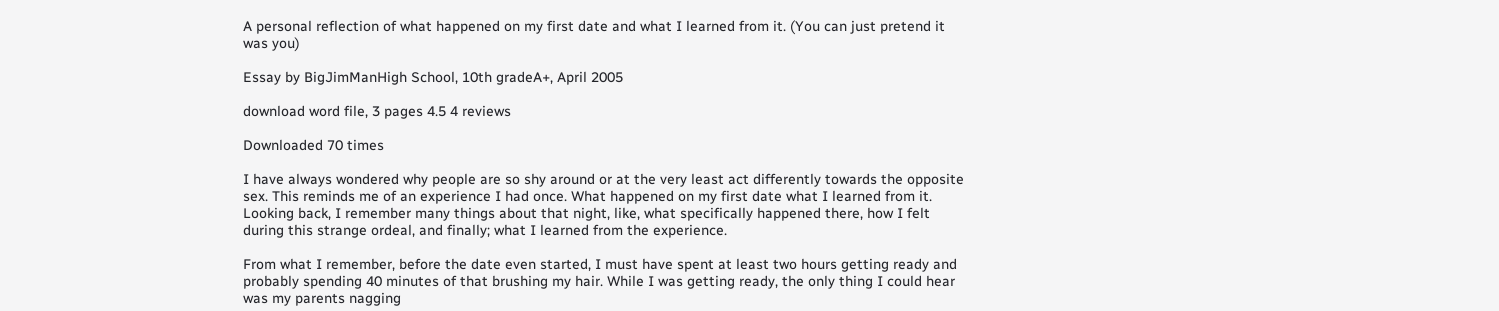A personal reflection of what happened on my first date and what I learned from it. (You can just pretend it was you)

Essay by BigJimManHigh School, 10th gradeA+, April 2005

download word file, 3 pages 4.5 4 reviews

Downloaded 70 times

I have always wondered why people are so shy around or at the very least act differently towards the opposite sex. This reminds me of an experience I had once. What happened on my first date what I learned from it. Looking back, I remember many things about that night, like, what specifically happened there, how I felt during this strange ordeal, and finally; what I learned from the experience.

From what I remember, before the date even started, I must have spent at least two hours getting ready and probably spending 40 minutes of that brushing my hair. While I was getting ready, the only thing I could hear was my parents nagging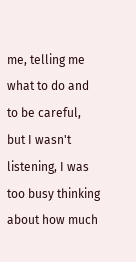me, telling me what to do and to be careful, but I wasn't listening, I was too busy thinking about how much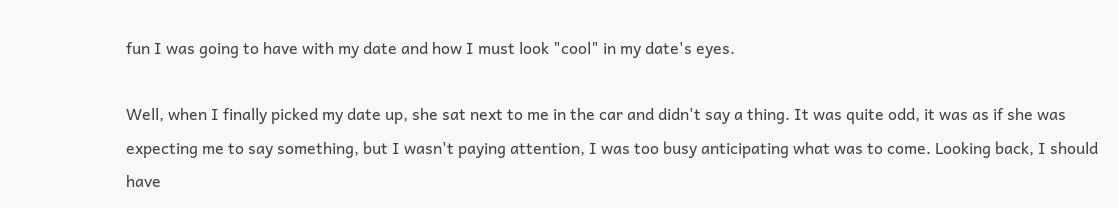fun I was going to have with my date and how I must look "cool" in my date's eyes.

Well, when I finally picked my date up, she sat next to me in the car and didn't say a thing. It was quite odd, it was as if she was expecting me to say something, but I wasn't paying attention, I was too busy anticipating what was to come. Looking back, I should have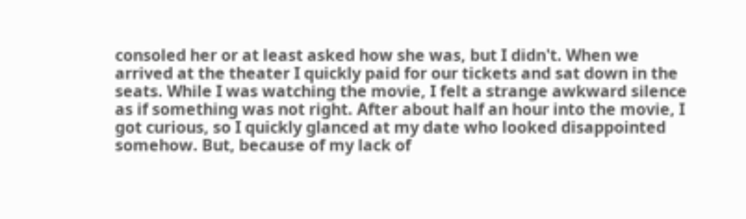consoled her or at least asked how she was, but I didn't. When we arrived at the theater I quickly paid for our tickets and sat down in the seats. While I was watching the movie, I felt a strange awkward silence as if something was not right. After about half an hour into the movie, I got curious, so I quickly glanced at my date who looked disappointed somehow. But, because of my lack of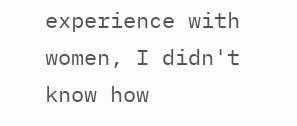experience with women, I didn't know how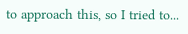to approach this, so I tried to...